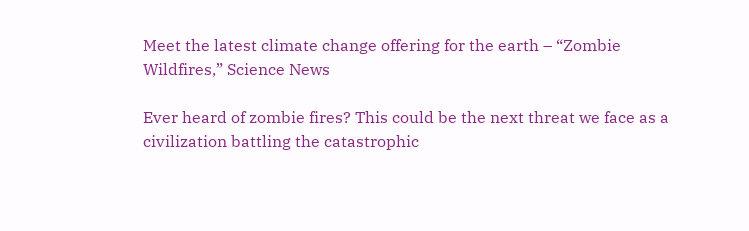Meet the latest climate change offering for the earth – “Zombie Wildfires,” Science News

Ever heard of zombie fires? This could be the next threat we face as a civilization battling the catastrophic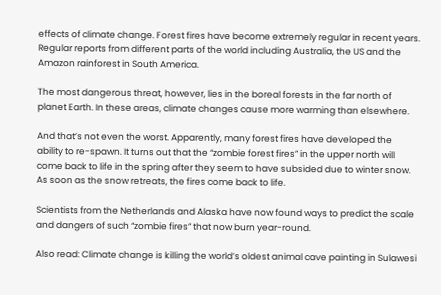effects of climate change. Forest fires have become extremely regular in recent years. Regular reports from different parts of the world including Australia, the US and the Amazon rainforest in South America.

The most dangerous threat, however, lies in the boreal forests in the far north of planet Earth. In these areas, climate changes cause more warming than elsewhere.

And that’s not even the worst. Apparently, many forest fires have developed the ability to re-spawn. It turns out that the “zombie forest fires” in the upper north will come back to life in the spring after they seem to have subsided due to winter snow. As soon as the snow retreats, the fires come back to life.

Scientists from the Netherlands and Alaska have now found ways to predict the scale and dangers of such “zombie fires” that now burn year-round.

Also read: Climate change is killing the world’s oldest animal cave painting in Sulawesi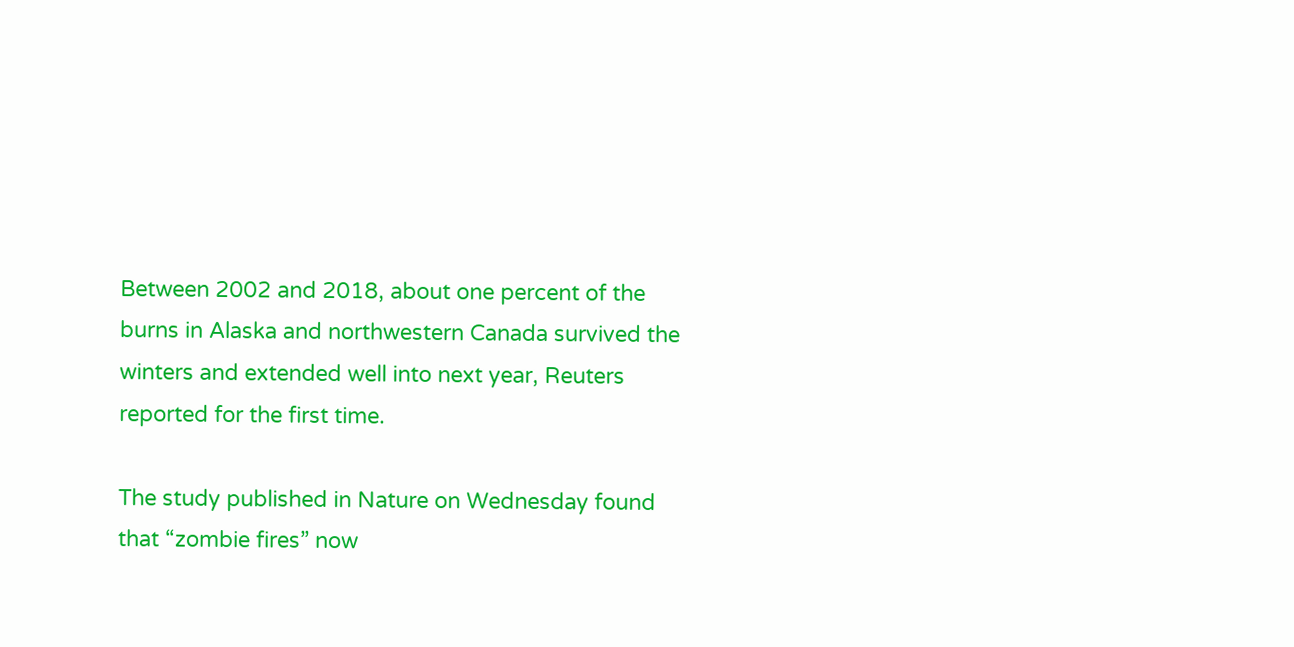Between 2002 and 2018, about one percent of the burns in Alaska and northwestern Canada survived the winters and extended well into next year, Reuters reported for the first time.

The study published in Nature on Wednesday found that “zombie fires” now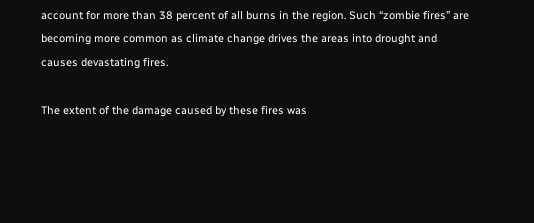account for more than 38 percent of all burns in the region. Such “zombie fires” are becoming more common as climate change drives the areas into drought and causes devastating fires.

The extent of the damage caused by these fires was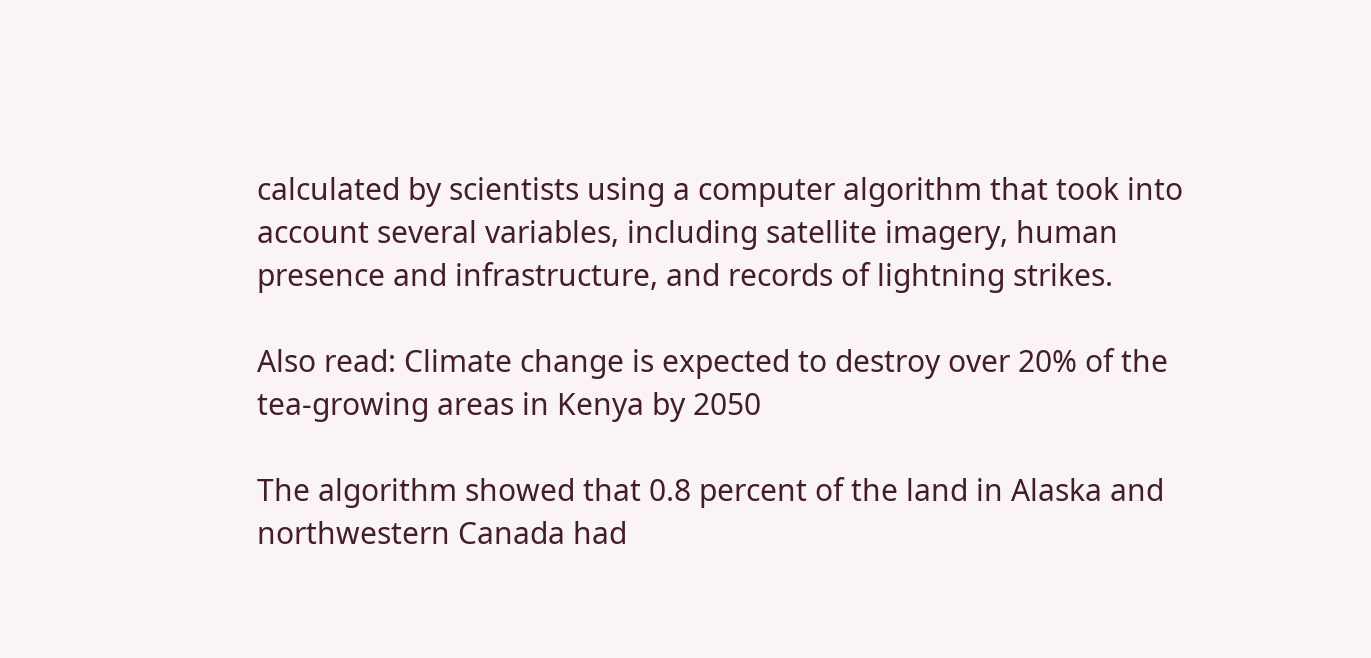calculated by scientists using a computer algorithm that took into account several variables, including satellite imagery, human presence and infrastructure, and records of lightning strikes.

Also read: Climate change is expected to destroy over 20% of the tea-growing areas in Kenya by 2050

The algorithm showed that 0.8 percent of the land in Alaska and northwestern Canada had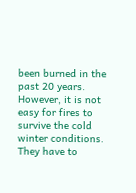been burned in the past 20 years. However, it is not easy for fires to survive the cold winter conditions. They have to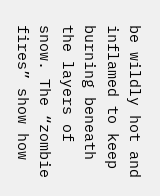be wildly hot and inflamed to keep burning beneath the layers of snow. The “zombie fires” show how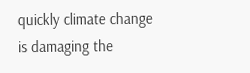quickly climate change is damaging the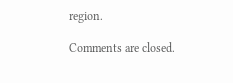region.

Comments are closed.